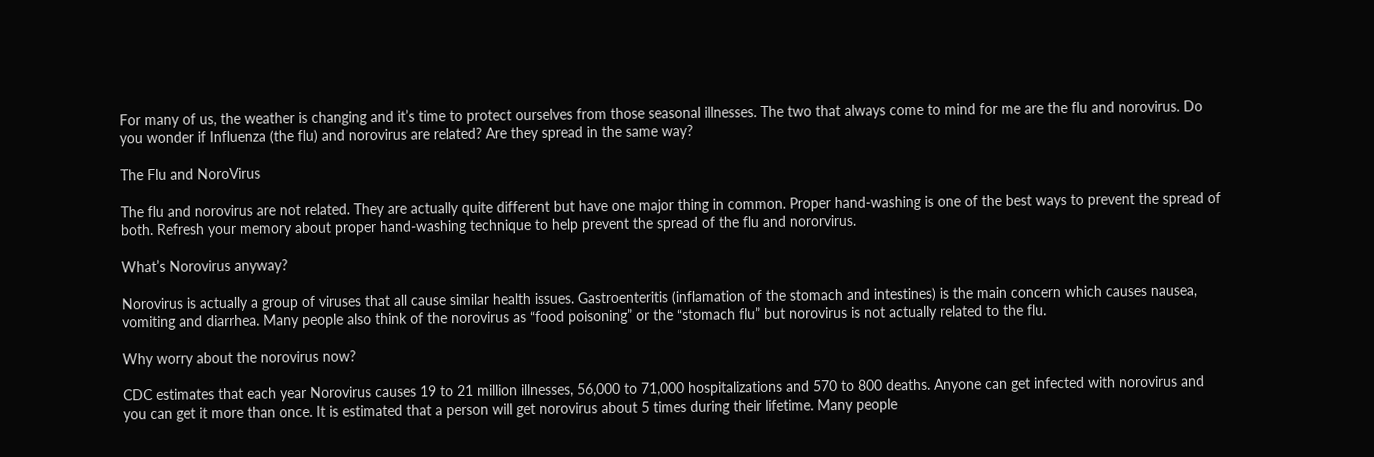For many of us, the weather is changing and it’s time to protect ourselves from those seasonal illnesses. The two that always come to mind for me are the flu and norovirus. Do you wonder if Influenza (the flu) and norovirus are related? Are they spread in the same way?

The Flu and NoroVirus

The flu and norovirus are not related. They are actually quite different but have one major thing in common. Proper hand-washing is one of the best ways to prevent the spread of both. Refresh your memory about proper hand-washing technique to help prevent the spread of the flu and nororvirus.

What’s Norovirus anyway?

Norovirus is actually a group of viruses that all cause similar health issues. Gastroenteritis (inflamation of the stomach and intestines) is the main concern which causes nausea, vomiting and diarrhea. Many people also think of the norovirus as “food poisoning” or the “stomach flu” but norovirus is not actually related to the flu.

Why worry about the norovirus now?

CDC estimates that each year Norovirus causes 19 to 21 million illnesses, 56,000 to 71,000 hospitalizations and 570 to 800 deaths. Anyone can get infected with norovirus and you can get it more than once. It is estimated that a person will get norovirus about 5 times during their lifetime. Many people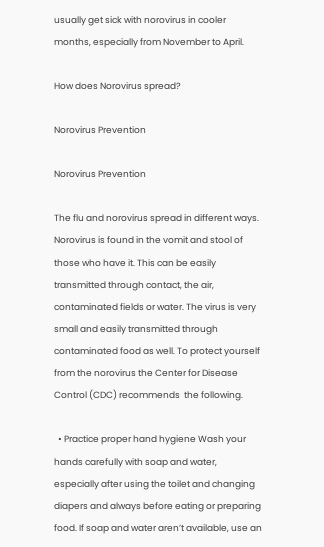usually get sick with norovirus in cooler months, especially from November to April.

How does Norovirus spread?

Norovirus Prevention

Norovirus Prevention

The flu and norovirus spread in different ways. Norovirus is found in the vomit and stool of those who have it. This can be easily transmitted through contact, the air, contaminated fields or water. The virus is very small and easily transmitted through contaminated food as well. To protect yourself from the norovirus the Center for Disease Control (CDC) recommends  the following.

  • Practice proper hand hygiene Wash your hands carefully with soap and water, especially after using the toilet and changing diapers and always before eating or preparing food. If soap and water aren’t available, use an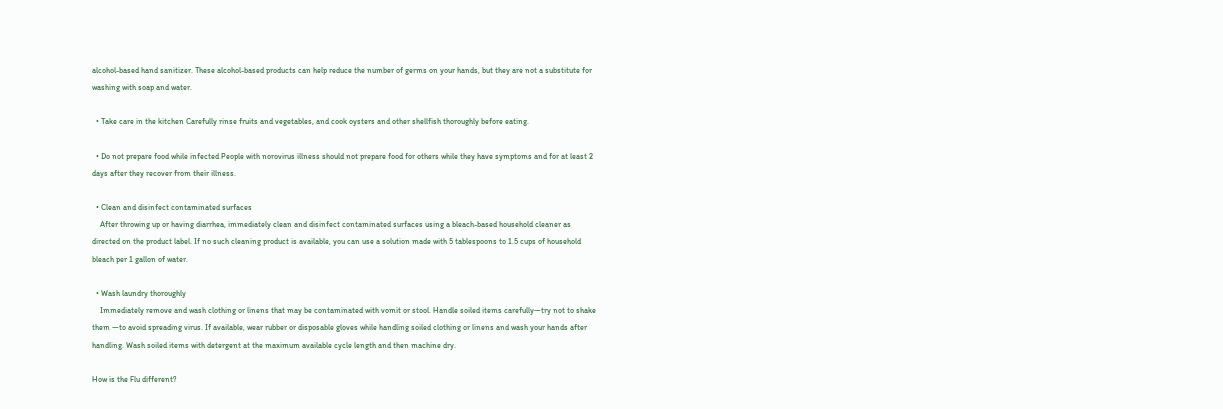alcohol-based hand sanitizer. These alcohol-based products can help reduce the number of germs on your hands, but they are not a substitute for washing with soap and water.

  • Take care in the kitchen Carefully rinse fruits and vegetables, and cook oysters and other shellfish thoroughly before eating.

  • Do not prepare food while infected People with norovirus illness should not prepare food for others while they have symptoms and for at least 2 days after they recover from their illness.

  • Clean and disinfect contaminated surfaces
    After throwing up or having diarrhea, immediately clean and disinfect contaminated surfaces using a bleach-based household cleaner as directed on the product label. If no such cleaning product is available, you can use a solution made with 5 tablespoons to 1.5 cups of household bleach per 1 gallon of water.

  • Wash laundry thoroughly
    Immediately remove and wash clothing or linens that may be contaminated with vomit or stool. Handle soiled items carefully—try not to shake them —to avoid spreading virus. If available, wear rubber or disposable gloves while handling soiled clothing or linens and wash your hands after handling. Wash soiled items with detergent at the maximum available cycle length and then machine dry.

How is the Flu different?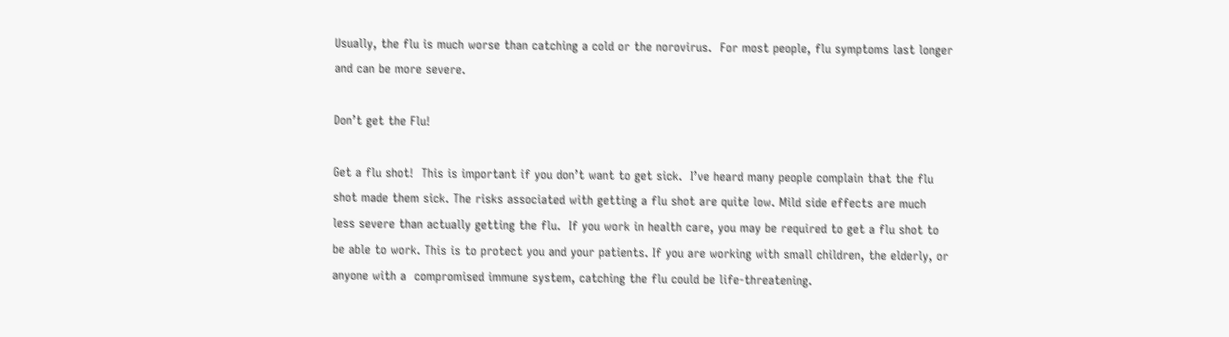Usually, the flu is much worse than catching a cold or the norovirus.  For most people, flu symptoms last longer and can be more severe.

Don’t get the Flu!

Get a flu shot!  This is important if you don’t want to get sick.  I’ve heard many people complain that the flu shot made them sick. The risks associated with getting a flu shot are quite low. Mild side effects are much less severe than actually getting the flu.  If you work in health care, you may be required to get a flu shot to be able to work. This is to protect you and your patients. If you are working with small children, the elderly, or anyone with a  compromised immune system, catching the flu could be life-threatening.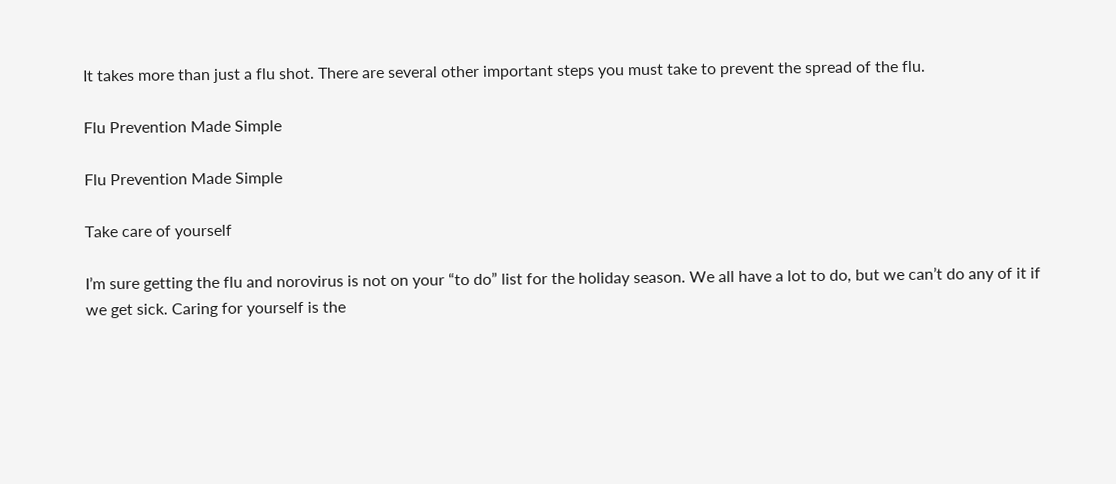It takes more than just a flu shot. There are several other important steps you must take to prevent the spread of the flu.

Flu Prevention Made Simple

Flu Prevention Made Simple

Take care of yourself

I’m sure getting the flu and norovirus is not on your “to do” list for the holiday season. We all have a lot to do, but we can’t do any of it if we get sick. Caring for yourself is the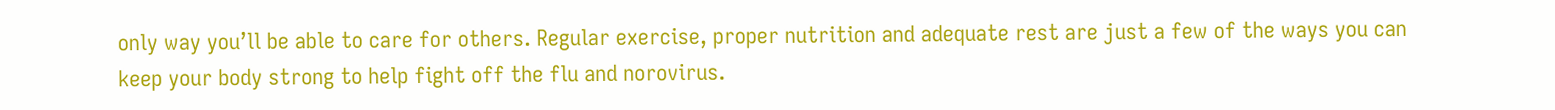only way you’ll be able to care for others. Regular exercise, proper nutrition and adequate rest are just a few of the ways you can keep your body strong to help fight off the flu and norovirus.